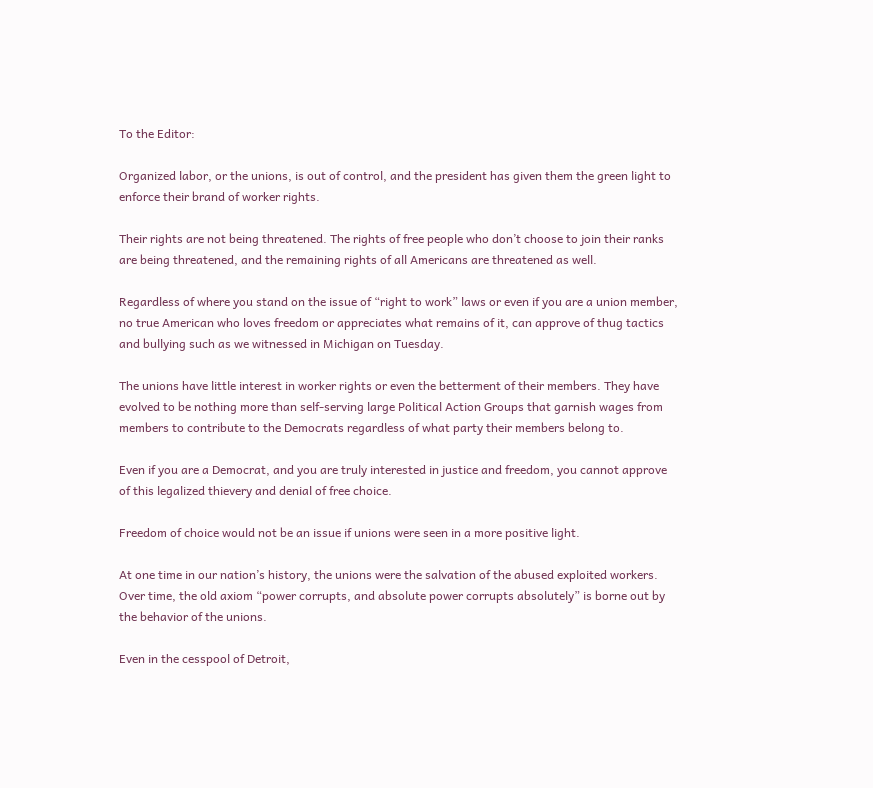To the Editor:

Organized labor, or the unions, is out of control, and the president has given them the green light to enforce their brand of worker rights.

Their rights are not being threatened. The rights of free people who don’t choose to join their ranks are being threatened, and the remaining rights of all Americans are threatened as well.

Regardless of where you stand on the issue of “right to work” laws or even if you are a union member, no true American who loves freedom or appreciates what remains of it, can approve of thug tactics and bullying such as we witnessed in Michigan on Tuesday.

The unions have little interest in worker rights or even the betterment of their members. They have evolved to be nothing more than self-serving large Political Action Groups that garnish wages from members to contribute to the Democrats regardless of what party their members belong to.

Even if you are a Democrat, and you are truly interested in justice and freedom, you cannot approve of this legalized thievery and denial of free choice.

Freedom of choice would not be an issue if unions were seen in a more positive light.

At one time in our nation’s history, the unions were the salvation of the abused exploited workers. Over time, the old axiom “power corrupts, and absolute power corrupts absolutely” is borne out by the behavior of the unions.

Even in the cesspool of Detroit,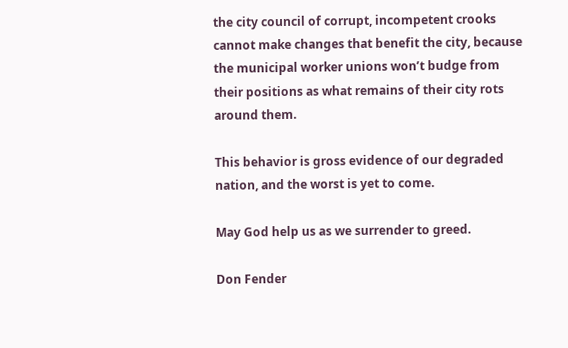the city council of corrupt, incompetent crooks cannot make changes that benefit the city, because the municipal worker unions won’t budge from their positions as what remains of their city rots around them.

This behavior is gross evidence of our degraded nation, and the worst is yet to come.

May God help us as we surrender to greed.

Don Fender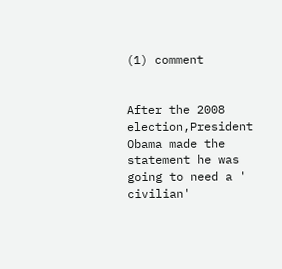(1) comment


After the 2008 election,President Obama made the statement he was going to need a ' civilian'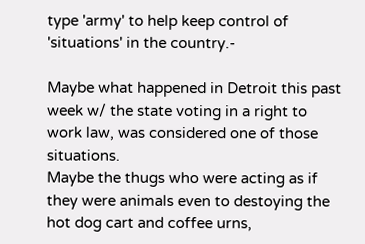type 'army' to help keep control of 'situations' in the country.-

Maybe what happened in Detroit this past week w/ the state voting in a right to work law, was considered one of those situations.
Maybe the thugs who were acting as if they were animals even to destoying the hot dog cart and coffee urns,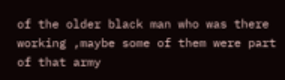of the older black man who was there working ,maybe some of them were part of that army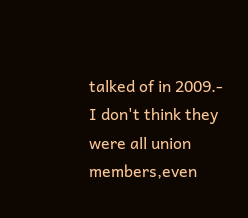talked of in 2009.- I don't think they were all union members,even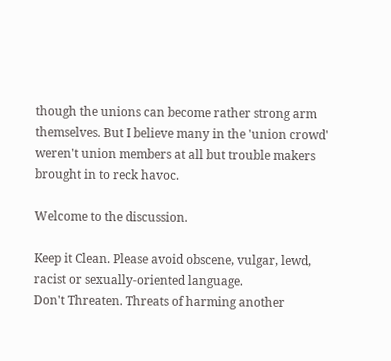though the unions can become rather strong arm themselves. But I believe many in the 'union crowd' weren't union members at all but trouble makers brought in to reck havoc.

Welcome to the discussion.

Keep it Clean. Please avoid obscene, vulgar, lewd, racist or sexually-oriented language.
Don't Threaten. Threats of harming another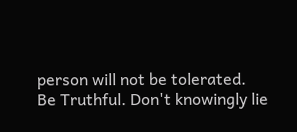person will not be tolerated.
Be Truthful. Don't knowingly lie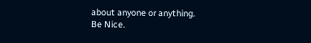about anyone or anything.
Be Nice.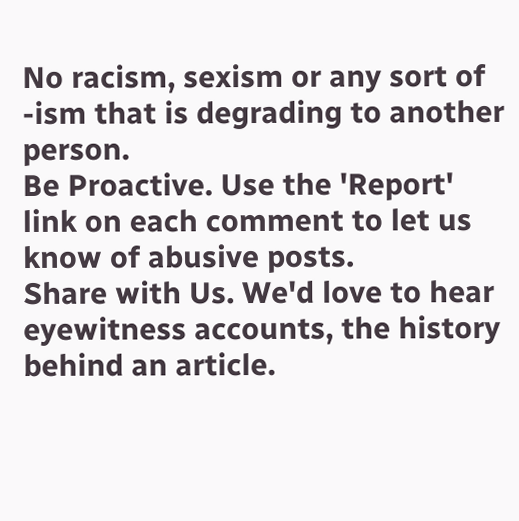No racism, sexism or any sort of -ism that is degrading to another person.
Be Proactive. Use the 'Report' link on each comment to let us know of abusive posts.
Share with Us. We'd love to hear eyewitness accounts, the history behind an article.